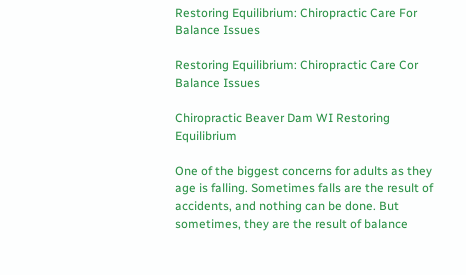Restoring Equilibrium: Chiropractic Care For Balance Issues

Restoring Equilibrium: Chiropractic Care Cor Balance Issues

Chiropractic Beaver Dam WI Restoring Equilibrium

One of the biggest concerns for adults as they age is falling. Sometimes falls are the result of accidents, and nothing can be done. But sometimes, they are the result of balance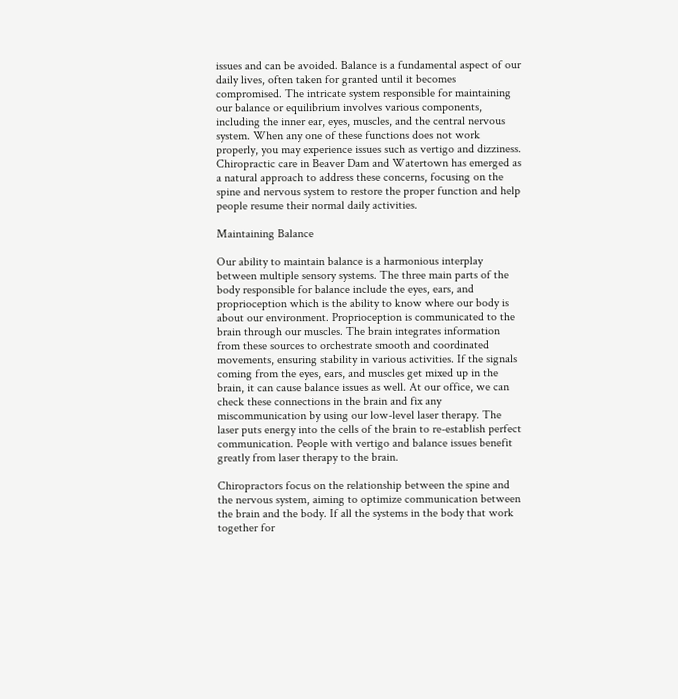issues and can be avoided. Balance is a fundamental aspect of our daily lives, often taken for granted until it becomes compromised. The intricate system responsible for maintaining our balance or equilibrium involves various components, including the inner ear, eyes, muscles, and the central nervous system. When any one of these functions does not work properly, you may experience issues such as vertigo and dizziness. Chiropractic care in Beaver Dam and Watertown has emerged as a natural approach to address these concerns, focusing on the spine and nervous system to restore the proper function and help people resume their normal daily activities.

Maintaining Balance

Our ability to maintain balance is a harmonious interplay between multiple sensory systems. The three main parts of the body responsible for balance include the eyes, ears, and proprioception which is the ability to know where our body is about our environment. Proprioception is communicated to the brain through our muscles. The brain integrates information from these sources to orchestrate smooth and coordinated movements, ensuring stability in various activities. If the signals coming from the eyes, ears, and muscles get mixed up in the brain, it can cause balance issues as well. At our office, we can check these connections in the brain and fix any miscommunication by using our low-level laser therapy. The laser puts energy into the cells of the brain to re-establish perfect communication. People with vertigo and balance issues benefit greatly from laser therapy to the brain.

Chiropractors focus on the relationship between the spine and the nervous system, aiming to optimize communication between the brain and the body. If all the systems in the body that work together for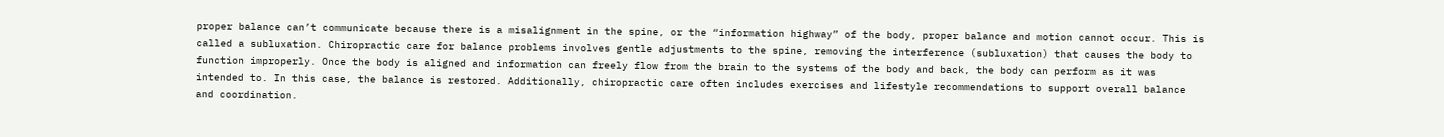proper balance can’t communicate because there is a misalignment in the spine, or the “information highway” of the body, proper balance and motion cannot occur. This is called a subluxation. Chiropractic care for balance problems involves gentle adjustments to the spine, removing the interference (subluxation) that causes the body to function improperly. Once the body is aligned and information can freely flow from the brain to the systems of the body and back, the body can perform as it was intended to. In this case, the balance is restored. Additionally, chiropractic care often includes exercises and lifestyle recommendations to support overall balance and coordination.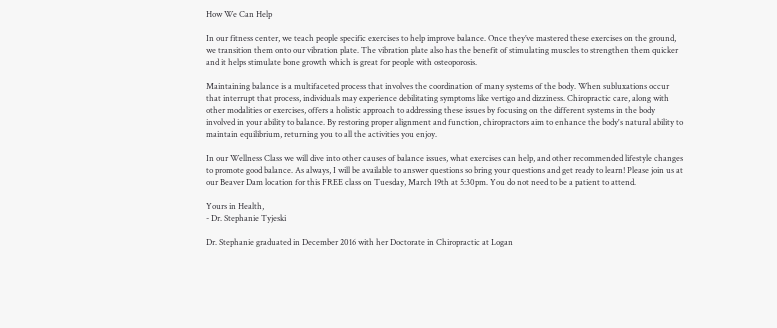How We Can Help

In our fitness center, we teach people specific exercises to help improve balance. Once they’ve mastered these exercises on the ground, we transition them onto our vibration plate. The vibration plate also has the benefit of stimulating muscles to strengthen them quicker and it helps stimulate bone growth which is great for people with osteoporosis.

Maintaining balance is a multifaceted process that involves the coordination of many systems of the body. When subluxations occur that interrupt that process, individuals may experience debilitating symptoms like vertigo and dizziness. Chiropractic care, along with other modalities or exercises, offers a holistic approach to addressing these issues by focusing on the different systems in the body involved in your ability to balance. By restoring proper alignment and function, chiropractors aim to enhance the body's natural ability to maintain equilibrium, returning you to all the activities you enjoy.

In our Wellness Class we will dive into other causes of balance issues, what exercises can help, and other recommended lifestyle changes to promote good balance. As always, I will be available to answer questions so bring your questions and get ready to learn! Please join us at our Beaver Dam location for this FREE class on Tuesday, March 19th at 5:30pm. You do not need to be a patient to attend.

Yours in Health,
- Dr. Stephanie Tyjeski

Dr. Stephanie graduated in December 2016 with her Doctorate in Chiropractic at Logan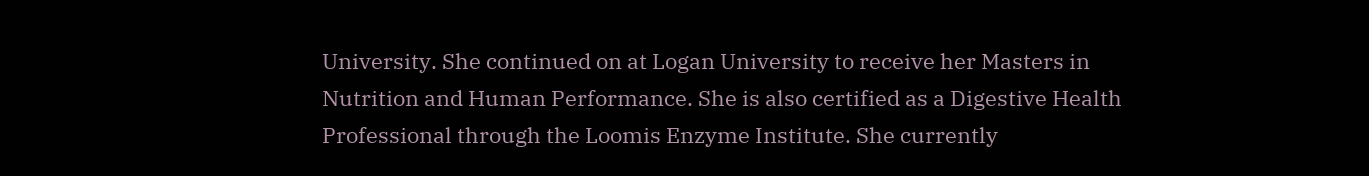University. She continued on at Logan University to receive her Masters in Nutrition and Human Performance. She is also certified as a Digestive Health Professional through the Loomis Enzyme Institute. She currently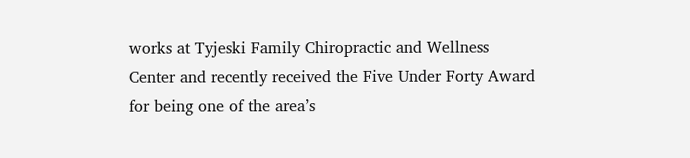works at Tyjeski Family Chiropractic and Wellness Center and recently received the Five Under Forty Award for being one of the area’s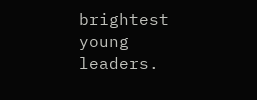brightest young leaders.